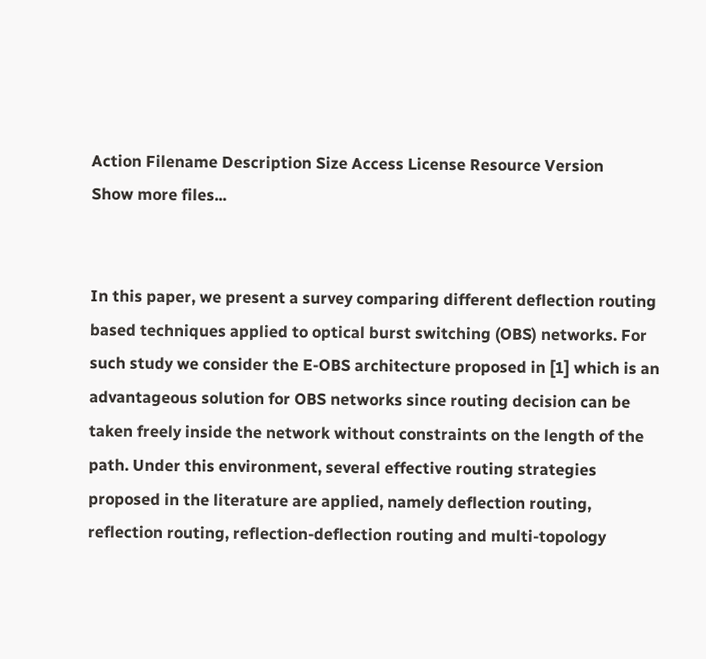Action Filename Description Size Access License Resource Version
Show more files...


In this paper, we present a survey comparing different deflection routing based techniques applied to optical burst switching (OBS) networks. For such study we consider the E-OBS architecture proposed in [1] which is an advantageous solution for OBS networks since routing decision can be taken freely inside the network without constraints on the length of the path. Under this environment, several effective routing strategies proposed in the literature are applied, namely deflection routing, reflection routing, reflection-deflection routing and multi-topology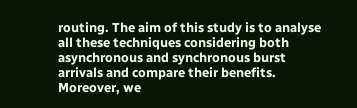routing. The aim of this study is to analyse all these techniques considering both asynchronous and synchronous burst arrivals and compare their benefits. Moreover, we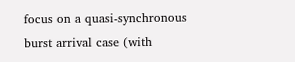focus on a quasi-synchronous burst arrival case (with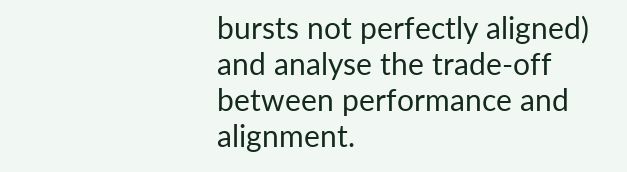bursts not perfectly aligned) and analyse the trade-off between performance and alignment.